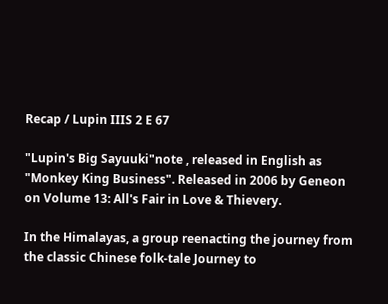Recap / Lupin IIIS 2 E 67

"Lupin's Big Sayuuki"note , released in English as "Monkey King Business". Released in 2006 by Geneon on Volume 13: All's Fair in Love & Thievery.

In the Himalayas, a group reenacting the journey from the classic Chinese folk-tale Journey to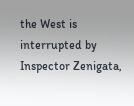the West is interrupted by Inspector Zenigata,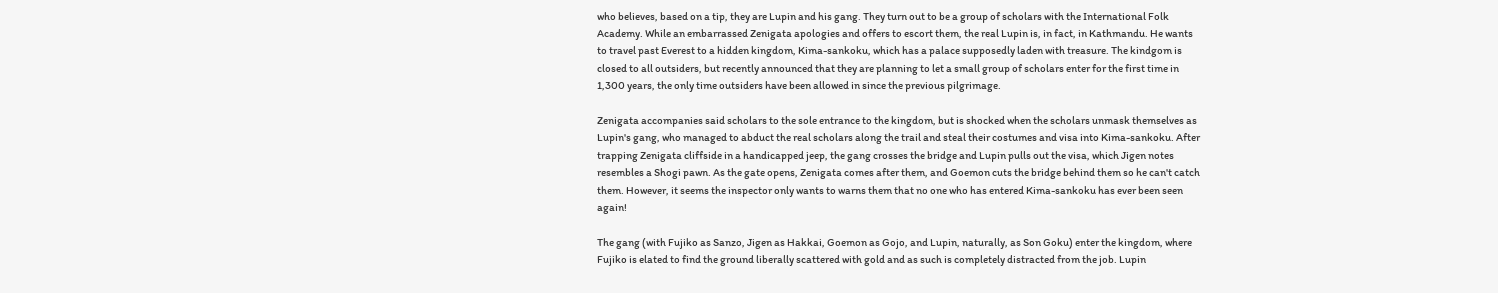who believes, based on a tip, they are Lupin and his gang. They turn out to be a group of scholars with the International Folk Academy. While an embarrassed Zenigata apologies and offers to escort them, the real Lupin is, in fact, in Kathmandu. He wants to travel past Everest to a hidden kingdom, Kima-sankoku, which has a palace supposedly laden with treasure. The kindgom is closed to all outsiders, but recently announced that they are planning to let a small group of scholars enter for the first time in 1,300 years, the only time outsiders have been allowed in since the previous pilgrimage.

Zenigata accompanies said scholars to the sole entrance to the kingdom, but is shocked when the scholars unmask themselves as Lupin's gang, who managed to abduct the real scholars along the trail and steal their costumes and visa into Kima-sankoku. After trapping Zenigata cliffside in a handicapped jeep, the gang crosses the bridge and Lupin pulls out the visa, which Jigen notes resembles a Shogi pawn. As the gate opens, Zenigata comes after them, and Goemon cuts the bridge behind them so he can't catch them. However, it seems the inspector only wants to warns them that no one who has entered Kima-sankoku has ever been seen again!

The gang (with Fujiko as Sanzo, Jigen as Hakkai, Goemon as Gojo, and Lupin, naturally, as Son Goku) enter the kingdom, where Fujiko is elated to find the ground liberally scattered with gold and as such is completely distracted from the job. Lupin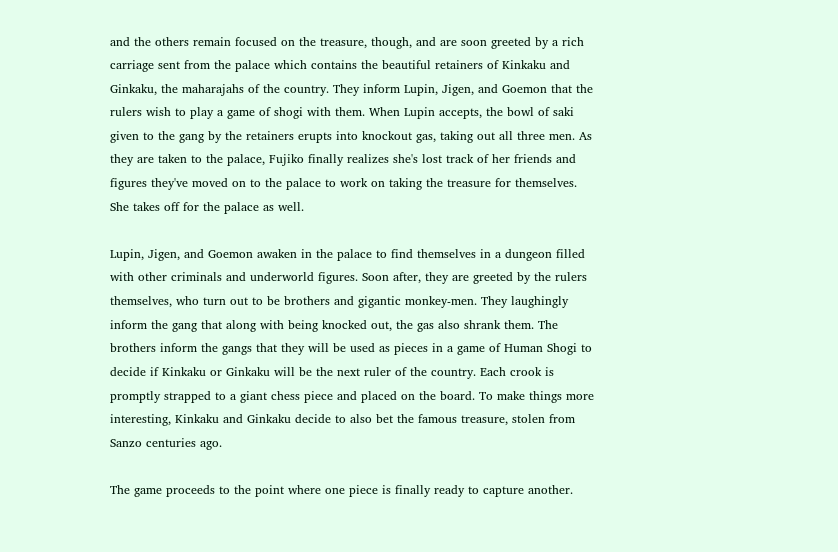and the others remain focused on the treasure, though, and are soon greeted by a rich carriage sent from the palace which contains the beautiful retainers of Kinkaku and Ginkaku, the maharajahs of the country. They inform Lupin, Jigen, and Goemon that the rulers wish to play a game of shogi with them. When Lupin accepts, the bowl of saki given to the gang by the retainers erupts into knockout gas, taking out all three men. As they are taken to the palace, Fujiko finally realizes she's lost track of her friends and figures they've moved on to the palace to work on taking the treasure for themselves. She takes off for the palace as well.

Lupin, Jigen, and Goemon awaken in the palace to find themselves in a dungeon filled with other criminals and underworld figures. Soon after, they are greeted by the rulers themselves, who turn out to be brothers and gigantic monkey-men. They laughingly inform the gang that along with being knocked out, the gas also shrank them. The brothers inform the gangs that they will be used as pieces in a game of Human Shogi to decide if Kinkaku or Ginkaku will be the next ruler of the country. Each crook is promptly strapped to a giant chess piece and placed on the board. To make things more interesting, Kinkaku and Ginkaku decide to also bet the famous treasure, stolen from Sanzo centuries ago.

The game proceeds to the point where one piece is finally ready to capture another.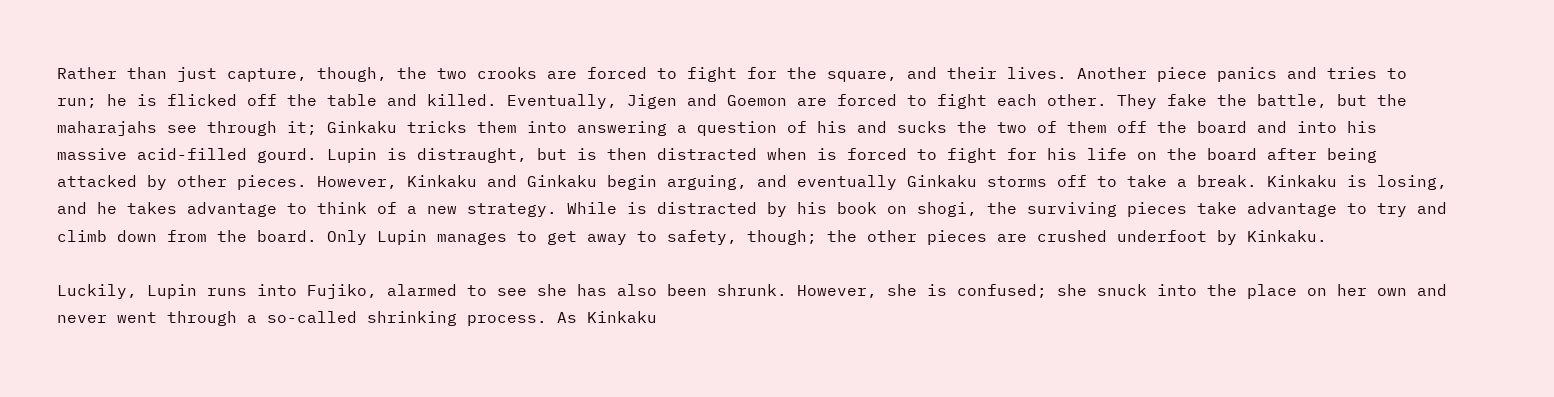Rather than just capture, though, the two crooks are forced to fight for the square, and their lives. Another piece panics and tries to run; he is flicked off the table and killed. Eventually, Jigen and Goemon are forced to fight each other. They fake the battle, but the maharajahs see through it; Ginkaku tricks them into answering a question of his and sucks the two of them off the board and into his massive acid-filled gourd. Lupin is distraught, but is then distracted when is forced to fight for his life on the board after being attacked by other pieces. However, Kinkaku and Ginkaku begin arguing, and eventually Ginkaku storms off to take a break. Kinkaku is losing, and he takes advantage to think of a new strategy. While is distracted by his book on shogi, the surviving pieces take advantage to try and climb down from the board. Only Lupin manages to get away to safety, though; the other pieces are crushed underfoot by Kinkaku.

Luckily, Lupin runs into Fujiko, alarmed to see she has also been shrunk. However, she is confused; she snuck into the place on her own and never went through a so-called shrinking process. As Kinkaku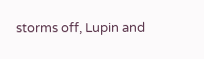storms off, Lupin and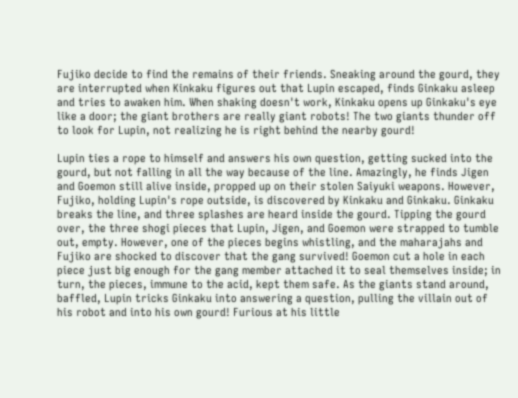Fujiko decide to find the remains of their friends. Sneaking around the gourd, they are interrupted when Kinkaku figures out that Lupin escaped, finds Ginkaku asleep and tries to awaken him. When shaking doesn't work, Kinkaku opens up Ginkaku's eye like a door; the giant brothers are really giant robots! The two giants thunder off to look for Lupin, not realizing he is right behind the nearby gourd!

Lupin ties a rope to himself and answers his own question, getting sucked into the gourd, but not falling in all the way because of the line. Amazingly, he finds Jigen and Goemon still alive inside, propped up on their stolen Saiyuki weapons. However, Fujiko, holding Lupin's rope outside, is discovered by Kinkaku and Ginkaku. Ginkaku breaks the line, and three splashes are heard inside the gourd. Tipping the gourd over, the three shogi pieces that Lupin, Jigen, and Goemon were strapped to tumble out, empty. However, one of the pieces begins whistling, and the maharajahs and Fujiko are shocked to discover that the gang survived! Goemon cut a hole in each piece just big enough for the gang member attached it to seal themselves inside; in turn, the pieces, immune to the acid, kept them safe. As the giants stand around, baffled, Lupin tricks Ginkaku into answering a question, pulling the villain out of his robot and into his own gourd! Furious at his little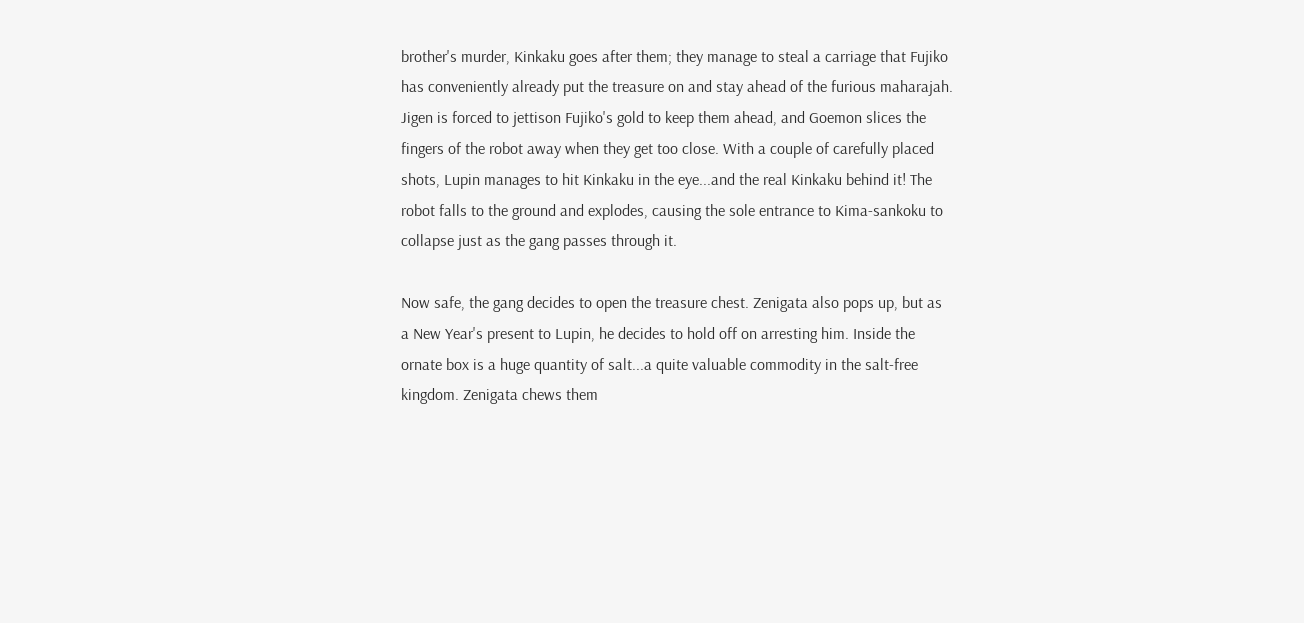brother's murder, Kinkaku goes after them; they manage to steal a carriage that Fujiko has conveniently already put the treasure on and stay ahead of the furious maharajah. Jigen is forced to jettison Fujiko's gold to keep them ahead, and Goemon slices the fingers of the robot away when they get too close. With a couple of carefully placed shots, Lupin manages to hit Kinkaku in the eye...and the real Kinkaku behind it! The robot falls to the ground and explodes, causing the sole entrance to Kima-sankoku to collapse just as the gang passes through it.

Now safe, the gang decides to open the treasure chest. Zenigata also pops up, but as a New Year's present to Lupin, he decides to hold off on arresting him. Inside the ornate box is a huge quantity of salt...a quite valuable commodity in the salt-free kingdom. Zenigata chews them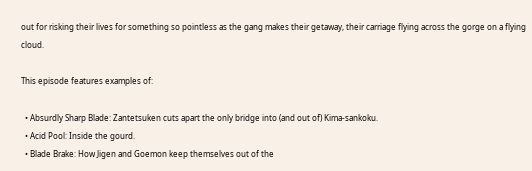out for risking their lives for something so pointless as the gang makes their getaway, their carriage flying across the gorge on a flying cloud.

This episode features examples of:

  • Absurdly Sharp Blade: Zantetsuken cuts apart the only bridge into (and out of) Kima-sankoku.
  • Acid Pool: Inside the gourd.
  • Blade Brake: How Jigen and Goemon keep themselves out of the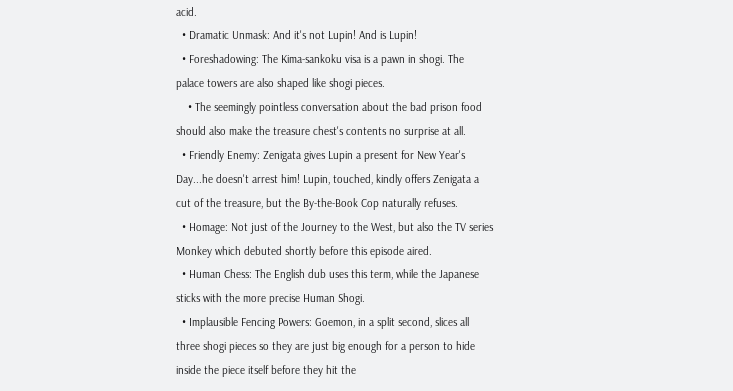acid.
  • Dramatic Unmask: And it's not Lupin! And is Lupin!
  • Foreshadowing: The Kima-sankoku visa is a pawn in shogi. The palace towers are also shaped like shogi pieces.
    • The seemingly pointless conversation about the bad prison food should also make the treasure chest's contents no surprise at all.
  • Friendly Enemy: Zenigata gives Lupin a present for New Year's Day...he doesn't arrest him! Lupin, touched, kindly offers Zenigata a cut of the treasure, but the By-the-Book Cop naturally refuses.
  • Homage: Not just of the Journey to the West, but also the TV series Monkey which debuted shortly before this episode aired.
  • Human Chess: The English dub uses this term, while the Japanese sticks with the more precise Human Shogi.
  • Implausible Fencing Powers: Goemon, in a split second, slices all three shogi pieces so they are just big enough for a person to hide inside the piece itself before they hit the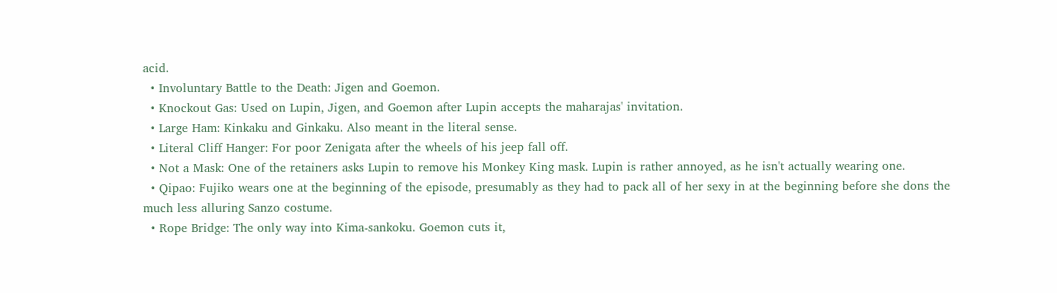acid.
  • Involuntary Battle to the Death: Jigen and Goemon.
  • Knockout Gas: Used on Lupin, Jigen, and Goemon after Lupin accepts the maharajas' invitation.
  • Large Ham: Kinkaku and Ginkaku. Also meant in the literal sense.
  • Literal Cliff Hanger: For poor Zenigata after the wheels of his jeep fall off.
  • Not a Mask: One of the retainers asks Lupin to remove his Monkey King mask. Lupin is rather annoyed, as he isn't actually wearing one.
  • Qipao: Fujiko wears one at the beginning of the episode, presumably as they had to pack all of her sexy in at the beginning before she dons the much less alluring Sanzo costume.
  • Rope Bridge: The only way into Kima-sankoku. Goemon cuts it,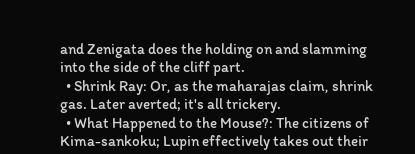and Zenigata does the holding on and slamming into the side of the cliff part.
  • Shrink Ray: Or, as the maharajas claim, shrink gas. Later averted; it's all trickery.
  • What Happened to the Mouse?: The citizens of Kima-sankoku; Lupin effectively takes out their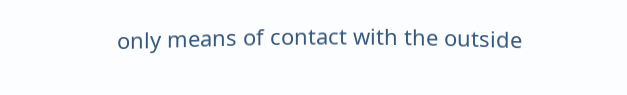only means of contact with the outside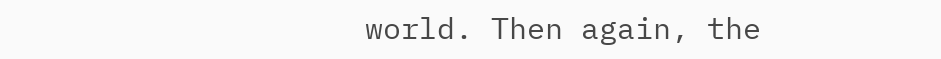world. Then again, the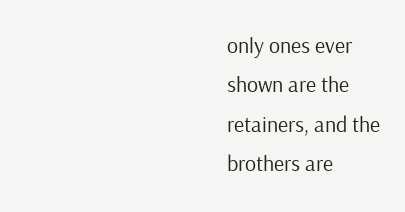only ones ever shown are the retainers, and the brothers are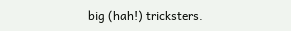big (hah!) tricksters.